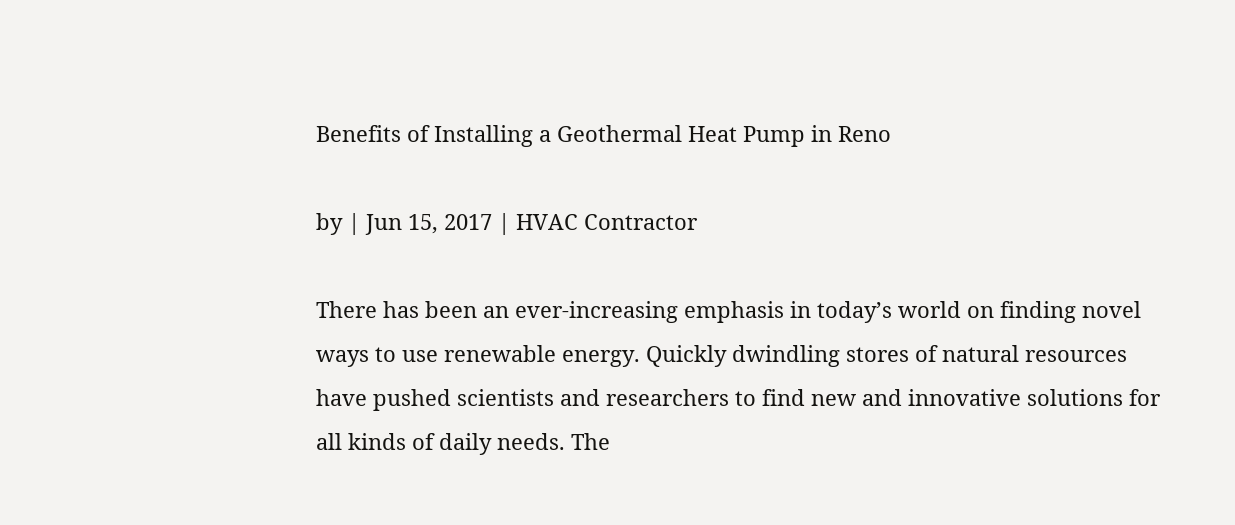Benefits of Installing a Geothermal Heat Pump in Reno

by | Jun 15, 2017 | HVAC Contractor

There has been an ever-increasing emphasis in today’s world on finding novel ways to use renewable energy. Quickly dwindling stores of natural resources have pushed scientists and researchers to find new and innovative solutions for all kinds of daily needs. The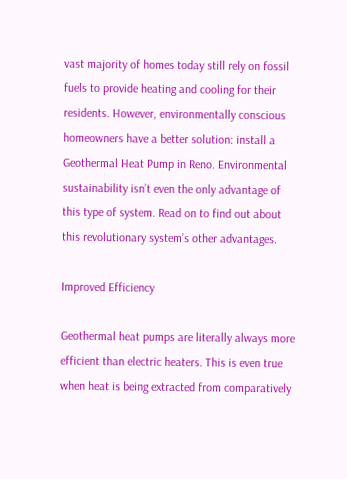vast majority of homes today still rely on fossil fuels to provide heating and cooling for their residents. However, environmentally conscious homeowners have a better solution: install a Geothermal Heat Pump in Reno. Environmental sustainability isn’t even the only advantage of this type of system. Read on to find out about this revolutionary system’s other advantages.

Improved Efficiency

Geothermal heat pumps are literally always more efficient than electric heaters. This is even true when heat is being extracted from comparatively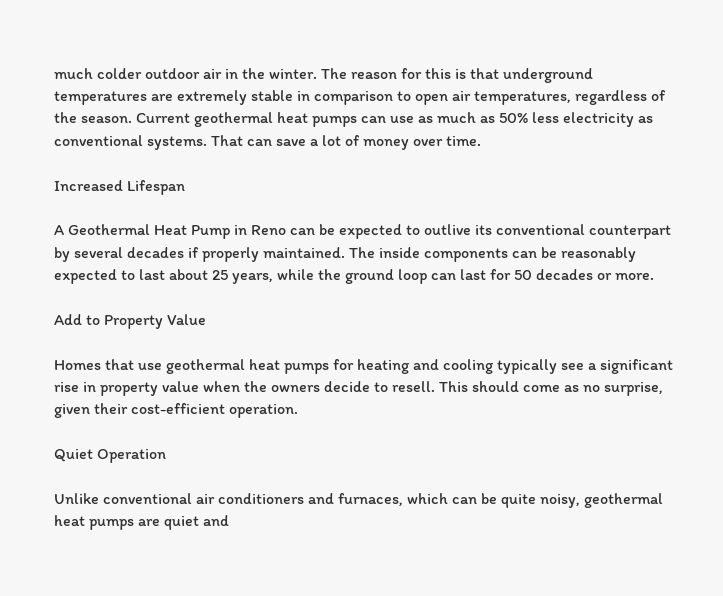much colder outdoor air in the winter. The reason for this is that underground temperatures are extremely stable in comparison to open air temperatures, regardless of the season. Current geothermal heat pumps can use as much as 50% less electricity as conventional systems. That can save a lot of money over time.

Increased Lifespan

A Geothermal Heat Pump in Reno can be expected to outlive its conventional counterpart by several decades if properly maintained. The inside components can be reasonably expected to last about 25 years, while the ground loop can last for 50 decades or more.

Add to Property Value

Homes that use geothermal heat pumps for heating and cooling typically see a significant rise in property value when the owners decide to resell. This should come as no surprise, given their cost-efficient operation.

Quiet Operation

Unlike conventional air conditioners and furnaces, which can be quite noisy, geothermal heat pumps are quiet and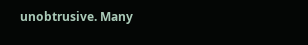unobtrusive. Many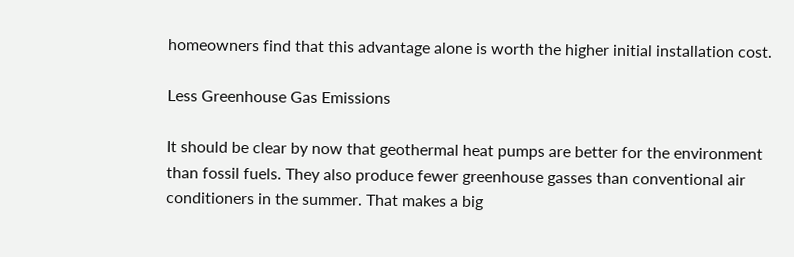homeowners find that this advantage alone is worth the higher initial installation cost.

Less Greenhouse Gas Emissions

It should be clear by now that geothermal heat pumps are better for the environment than fossil fuels. They also produce fewer greenhouse gasses than conventional air conditioners in the summer. That makes a big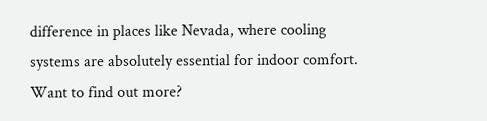difference in places like Nevada, where cooling systems are absolutely essential for indoor comfort. Want to find out more?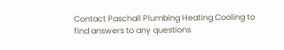Contact Paschall Plumbing Heating Cooling to find answers to any questions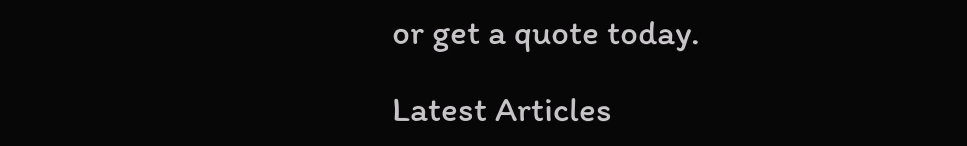or get a quote today.

Latest Articles